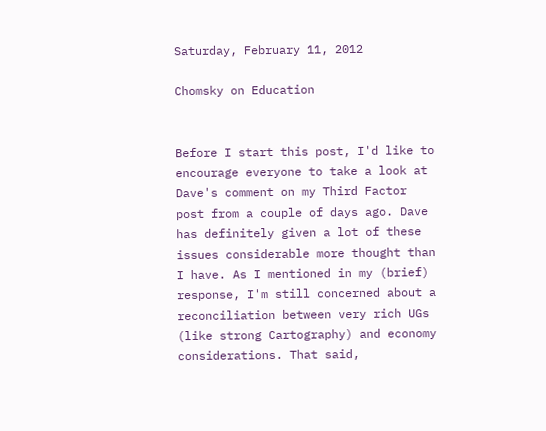Saturday, February 11, 2012

Chomsky on Education


Before I start this post, I'd like to encourage everyone to take a look at Dave's comment on my Third Factor post from a couple of days ago. Dave has definitely given a lot of these issues considerable more thought than I have. As I mentioned in my (brief) response, I'm still concerned about a reconciliation between very rich UGs (like strong Cartography) and economy considerations. That said,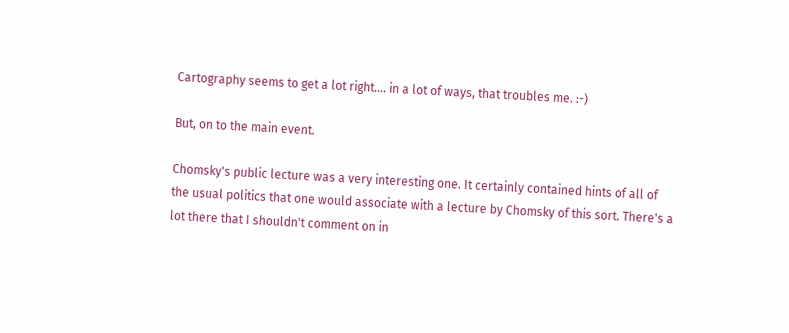Cartography seems to get a lot right.... in a lot of ways, that troubles me. :-)

But, on to the main event.

Chomsky's public lecture was a very interesting one. It certainly contained hints of all of the usual politics that one would associate with a lecture by Chomsky of this sort. There's a lot there that I shouldn't comment on in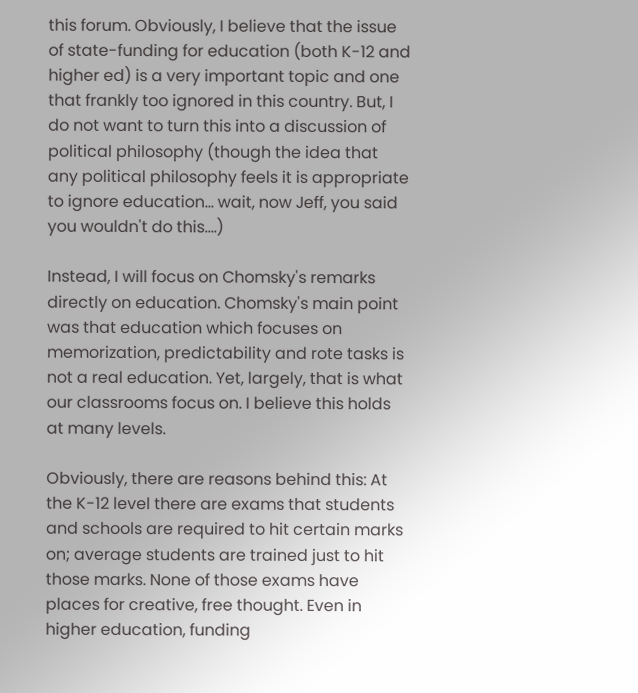this forum. Obviously, I believe that the issue of state-funding for education (both K-12 and higher ed) is a very important topic and one that frankly too ignored in this country. But, I do not want to turn this into a discussion of political philosophy (though the idea that any political philosophy feels it is appropriate to ignore education... wait, now Jeff, you said you wouldn't do this....)

Instead, I will focus on Chomsky's remarks directly on education. Chomsky's main point was that education which focuses on memorization, predictability and rote tasks is not a real education. Yet, largely, that is what our classrooms focus on. I believe this holds at many levels.

Obviously, there are reasons behind this: At the K-12 level there are exams that students and schools are required to hit certain marks on; average students are trained just to hit those marks. None of those exams have places for creative, free thought. Even in higher education, funding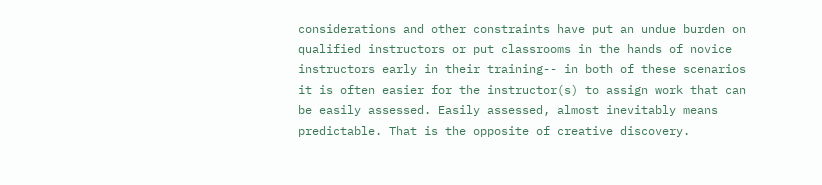considerations and other constraints have put an undue burden on qualified instructors or put classrooms in the hands of novice instructors early in their training-- in both of these scenarios it is often easier for the instructor(s) to assign work that can be easily assessed. Easily assessed, almost inevitably means predictable. That is the opposite of creative discovery.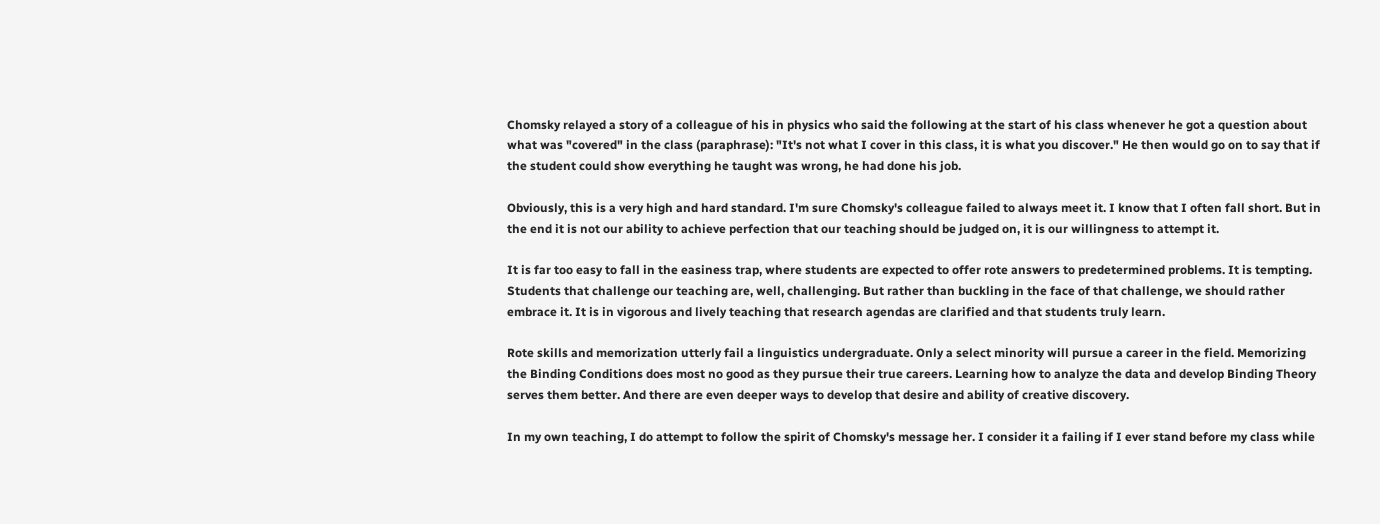Chomsky relayed a story of a colleague of his in physics who said the following at the start of his class whenever he got a question about what was "covered" in the class (paraphrase): "It's not what I cover in this class, it is what you discover." He then would go on to say that if the student could show everything he taught was wrong, he had done his job.

Obviously, this is a very high and hard standard. I'm sure Chomsky's colleague failed to always meet it. I know that I often fall short. But in the end it is not our ability to achieve perfection that our teaching should be judged on, it is our willingness to attempt it.

It is far too easy to fall in the easiness trap, where students are expected to offer rote answers to predetermined problems. It is tempting. Students that challenge our teaching are, well, challenging. But rather than buckling in the face of that challenge, we should rather embrace it. It is in vigorous and lively teaching that research agendas are clarified and that students truly learn.

Rote skills and memorization utterly fail a linguistics undergraduate. Only a select minority will pursue a career in the field. Memorizing the Binding Conditions does most no good as they pursue their true careers. Learning how to analyze the data and develop Binding Theory serves them better. And there are even deeper ways to develop that desire and ability of creative discovery.

In my own teaching, I do attempt to follow the spirit of Chomsky's message her. I consider it a failing if I ever stand before my class while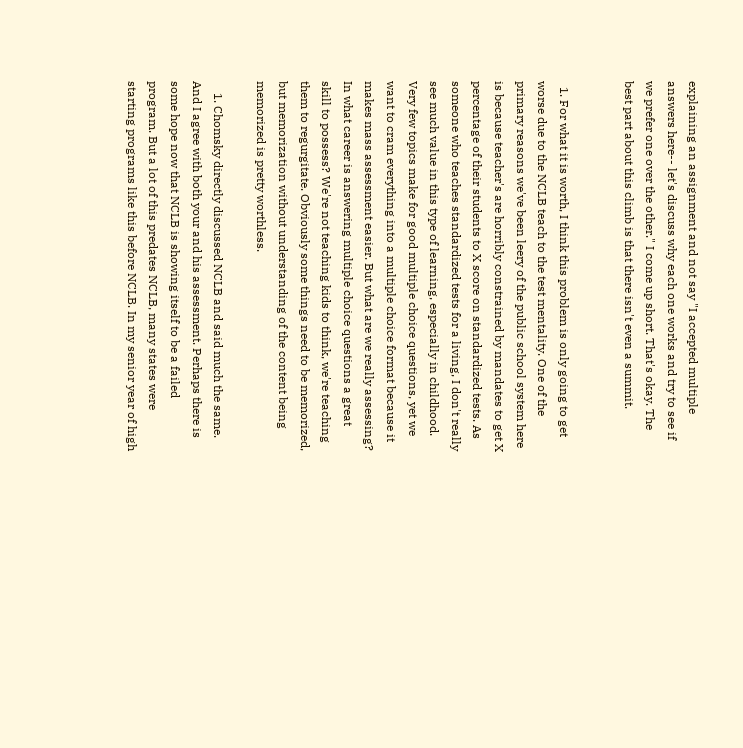explaining an assignment and not say "I accepted multiple answers here-- let's discuss why each one works and try to see if we prefer one over the other." I come up short. That's okay. The best part about this climb is that there isn't even a summit.


  1. For what it is worth, I think this problem is only going to get worse due to the NCLB teach to the test mentality. One of the primary reasons we've been leery of the public school system here is because teacher's are horribly constrained by mandates to get X percentage of their students to X score on standardized tests. As someone who teaches standardized tests for a living, I don't really see much value in this type of learning, especially in childhood. Very few topics make for good multiple choice questions, yet we want to cram everything into a multiple choice format because it makes mass assessment easier. But what are we really assessing? In what career is answering multiple choice questions a great skill to possess? We're not teaching kids to think, we're teaching them to regurgitate. Obviously some things need to be memorized, but memorization without understanding of the content being memorized is pretty worthless.

    1. Chomsky directly discussed NCLB and said much the same. And I agree with both your and his assessment. Perhaps there is some hope now that NCLB is showing itself to be a failed program. But a lot of this predates NCLB, many states were starting programs like this before NCLB. In my senior year of high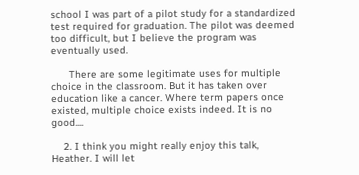school I was part of a pilot study for a standardized test required for graduation. The pilot was deemed too difficult, but I believe the program was eventually used.

      There are some legitimate uses for multiple choice in the classroom. But it has taken over education like a cancer. Where term papers once existed, multiple choice exists indeed. It is no good....

    2. I think you might really enjoy this talk, Heather. I will let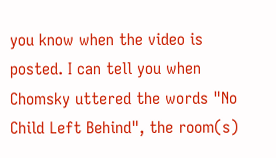you know when the video is posted. I can tell you when Chomsky uttered the words "No Child Left Behind", the room(s)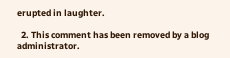erupted in laughter.

  2. This comment has been removed by a blog administrator.